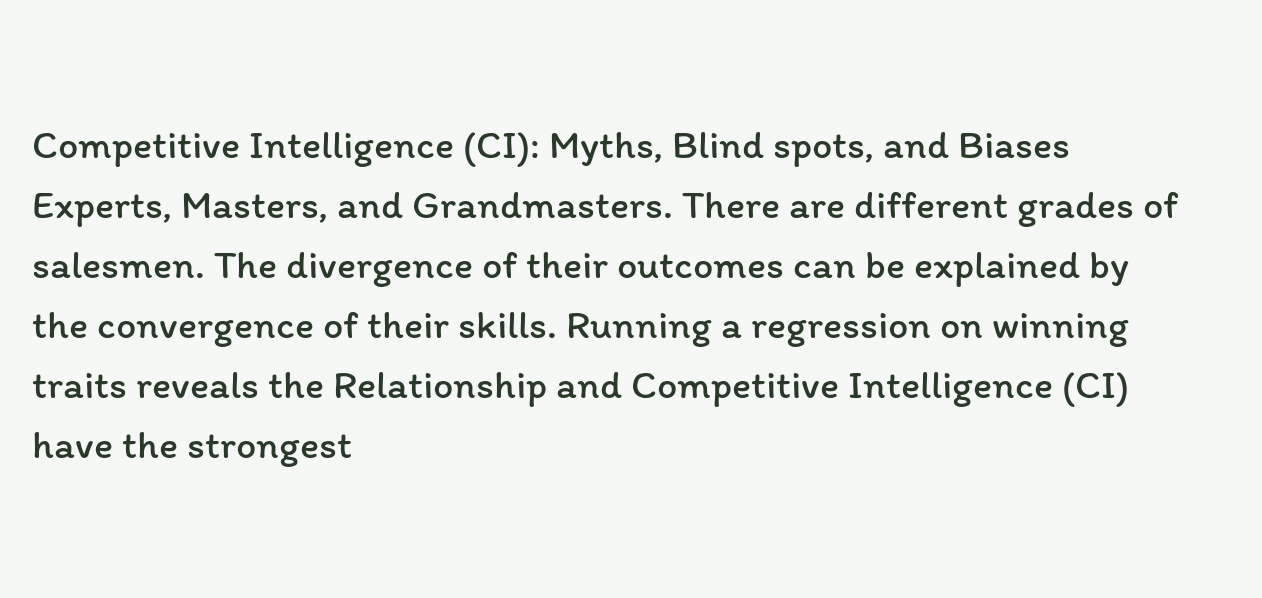Competitive Intelligence (CI): Myths, Blind spots, and Biases
Experts, Masters, and Grandmasters. There are different grades of salesmen. The divergence of their outcomes can be explained by the convergence of their skills. Running a regression on winning traits reveals the Relationship and Competitive Intelligence (CI) have the strongest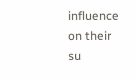influence on their su